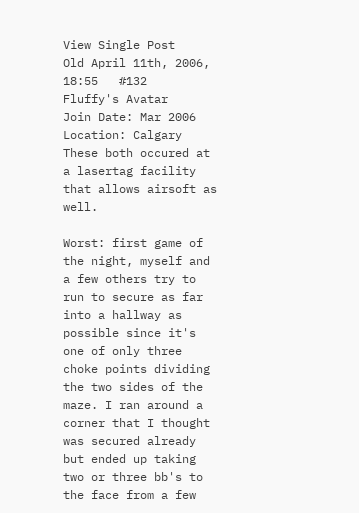View Single Post
Old April 11th, 2006, 18:55   #132
Fluffy's Avatar
Join Date: Mar 2006
Location: Calgary
These both occured at a lasertag facility that allows airsoft as well.

Worst: first game of the night, myself and a few others try to run to secure as far into a hallway as possible since it's one of only three choke points dividing the two sides of the maze. I ran around a corner that I thought was secured already but ended up taking two or three bb's to the face from a few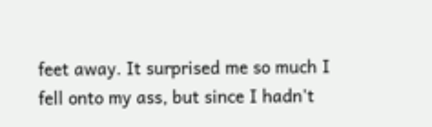feet away. It surprised me so much I fell onto my ass, but since I hadn't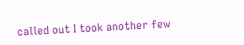called out I took another few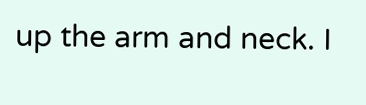up the arm and neck. I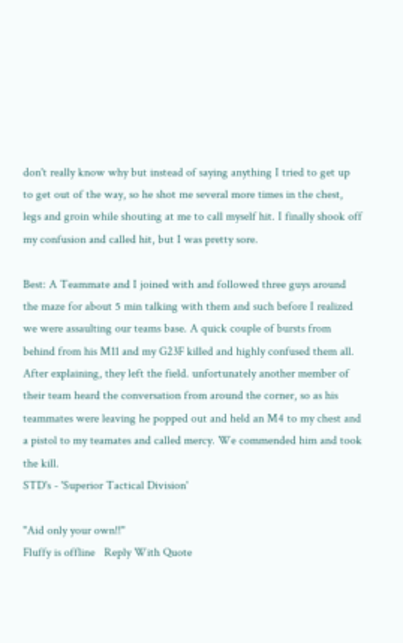don't really know why but instead of saying anything I tried to get up to get out of the way, so he shot me several more times in the chest, legs and groin while shouting at me to call myself hit. I finally shook off my confusion and called hit, but I was pretty sore.

Best: A Teammate and I joined with and followed three guys around the maze for about 5 min talking with them and such before I realized we were assaulting our teams base. A quick couple of bursts from behind from his M11 and my G23F killed and highly confused them all. After explaining, they left the field. unfortunately another member of their team heard the conversation from around the corner, so as his teammates were leaving he popped out and held an M4 to my chest and a pistol to my teamates and called mercy. We commended him and took the kill.
STD's - 'Superior Tactical Division'

"Aid only your own!!"
Fluffy is offline   Reply With Quote